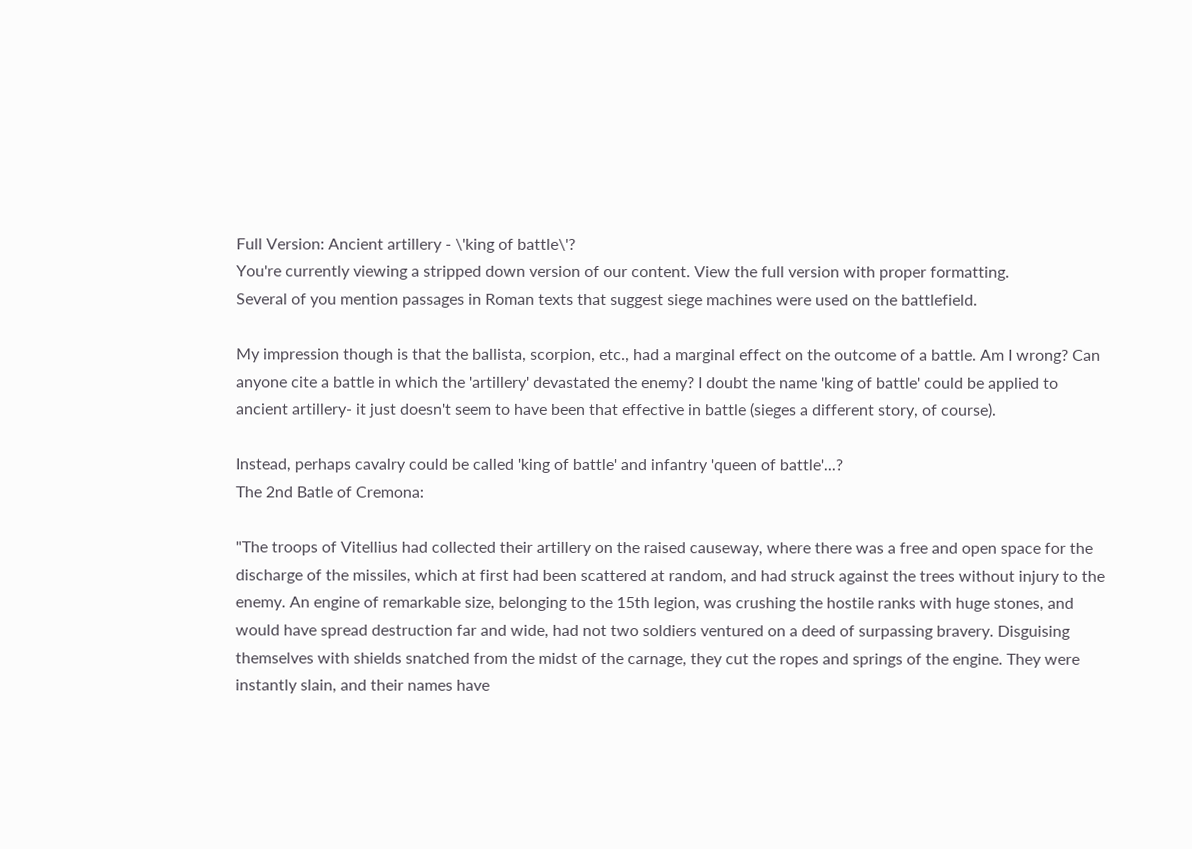Full Version: Ancient artillery - \'king of battle\'?
You're currently viewing a stripped down version of our content. View the full version with proper formatting.
Several of you mention passages in Roman texts that suggest siege machines were used on the battlefield.

My impression though is that the ballista, scorpion, etc., had a marginal effect on the outcome of a battle. Am I wrong? Can anyone cite a battle in which the 'artillery' devastated the enemy? I doubt the name 'king of battle' could be applied to ancient artillery- it just doesn't seem to have been that effective in battle (sieges a different story, of course).

Instead, perhaps cavalry could be called 'king of battle' and infantry 'queen of battle'...?
The 2nd Batle of Cremona:

"The troops of Vitellius had collected their artillery on the raised causeway, where there was a free and open space for the discharge of the missiles, which at first had been scattered at random, and had struck against the trees without injury to the enemy. An engine of remarkable size, belonging to the 15th legion, was crushing the hostile ranks with huge stones, and would have spread destruction far and wide, had not two soldiers ventured on a deed of surpassing bravery. Disguising themselves with shields snatched from the midst of the carnage, they cut the ropes and springs of the engine. They were instantly slain, and their names have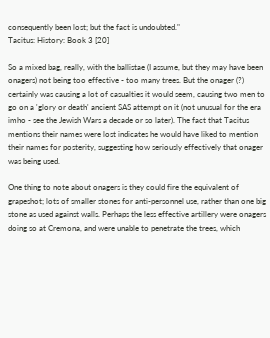consequently been lost; but the fact is undoubted."
Tacitus: History: Book 3 [20]

So a mixed bag, really, with the ballistae (I assume, but they may have been onagers) not being too effective - too many trees. But the onager (?) certainly was causing a lot of casualties it would seem, causing two men to go on a 'glory or death' ancient SAS attempt on it (not unusual for the era imho - see the Jewish Wars a decade or so later). The fact that Tacitus mentions their names were lost indicates he would have liked to mention their names for posterity, suggesting how seriously effectively that onager was being used.

One thing to note about onagers is they could fire the equivalent of grapeshot; lots of smaller stones for anti-personnel use, rather than one big stone as used against walls. Perhaps the less effective artillery were onagers doing so at Cremona, and were unable to penetrate the trees, which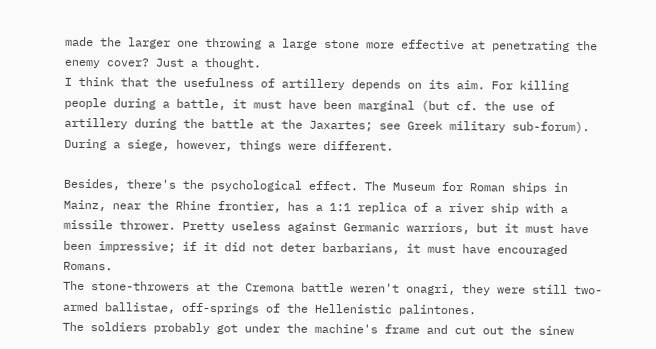made the larger one throwing a large stone more effective at penetrating the enemy cover? Just a thought.
I think that the usefulness of artillery depends on its aim. For killing people during a battle, it must have been marginal (but cf. the use of artillery during the battle at the Jaxartes; see Greek military sub-forum). During a siege, however, things were different.

Besides, there's the psychological effect. The Museum for Roman ships in Mainz, near the Rhine frontier, has a 1:1 replica of a river ship with a missile thrower. Pretty useless against Germanic warriors, but it must have been impressive; if it did not deter barbarians, it must have encouraged Romans.
The stone-throwers at the Cremona battle weren't onagri, they were still two-armed ballistae, off-springs of the Hellenistic palintones.
The soldiers probably got under the machine's frame and cut out the sinew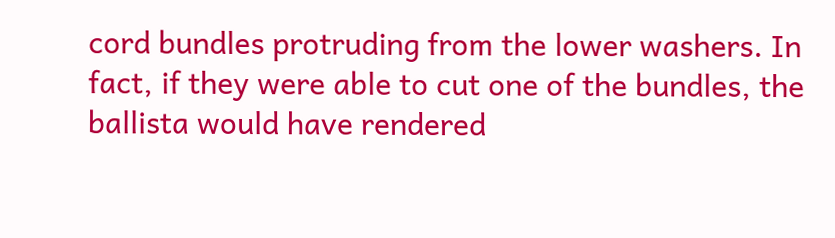cord bundles protruding from the lower washers. In fact, if they were able to cut one of the bundles, the ballista would have rendered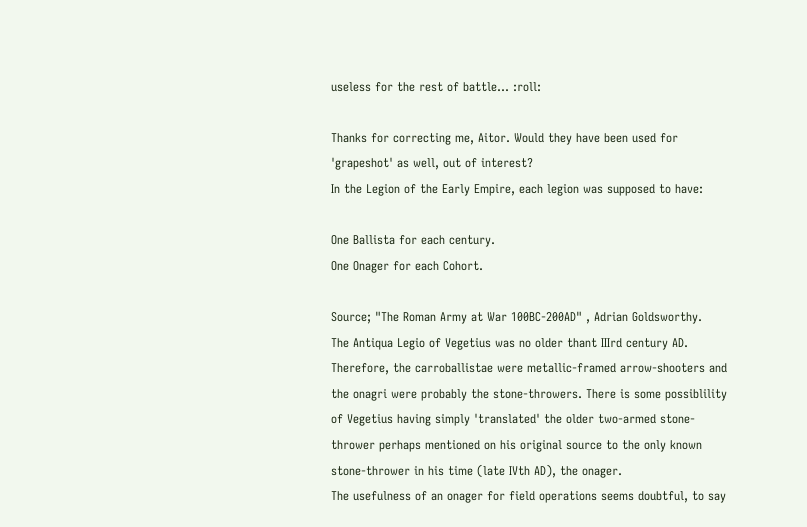useless for the rest of battle... :roll:

Thanks for correcting me, Aitor. Would they have been used for 'grapeshot' as well, out of interest?
In the Legion of the Early Empire, each legion was supposed to have:

One Ballista for each century.
One Onager for each Cohort.

Source; "The Roman Army at War 100BC-200AD" , Adrian Goldsworthy.
The Antiqua Legio of Vegetius was no older thant IIIrd century AD. Therefore, the carroballistae were metallic-framed arrow-shooters and the onagri were probably the stone-throwers. There is some possiblility of Vegetius having simply 'translated' the older two-armed stone-thrower perhaps mentioned on his original source to the only known stone-thrower in his time (late IVth AD), the onager.
The usefulness of an onager for field operations seems doubtful, to say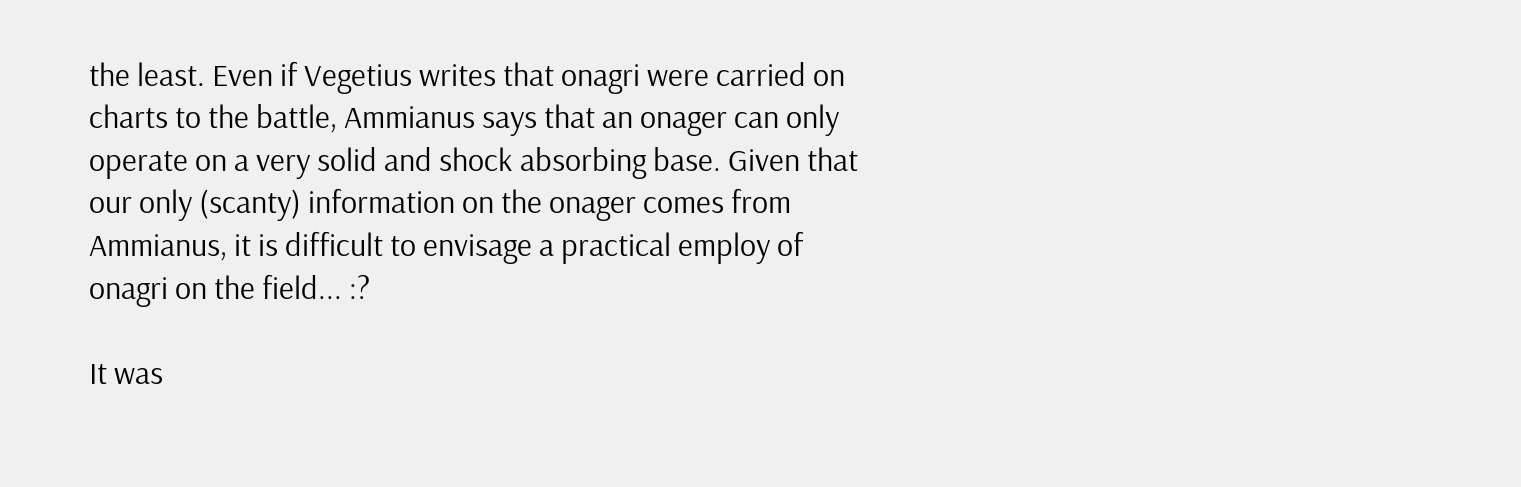the least. Even if Vegetius writes that onagri were carried on charts to the battle, Ammianus says that an onager can only operate on a very solid and shock absorbing base. Given that our only (scanty) information on the onager comes from Ammianus, it is difficult to envisage a practical employ of onagri on the field... :?

It was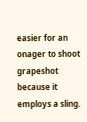easier for an onager to shoot grapeshot because it employs a sling.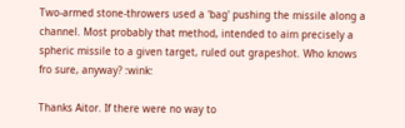Two-armed stone-throwers used a 'bag' pushing the missile along a channel. Most probably that method, intended to aim precisely a spheric missile to a given target, ruled out grapeshot. Who knows fro sure, anyway? :wink:

Thanks Aitor. If there were no way to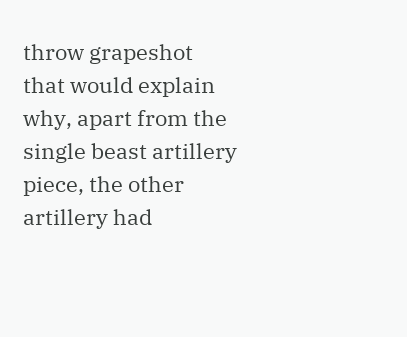throw grapeshot that would explain why, apart from the single beast artillery piece, the other artillery had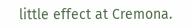little effect at Cremona.